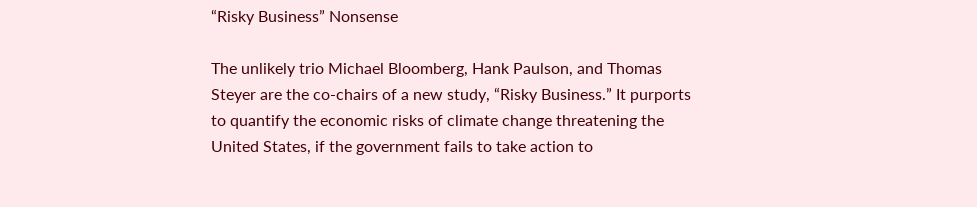“Risky Business” Nonsense

The unlikely trio Michael Bloomberg, Hank Paulson, and Thomas Steyer are the co-chairs of a new study, “Risky Business.” It purports to quantify the economic risks of climate change threatening the United States, if the government fails to take action to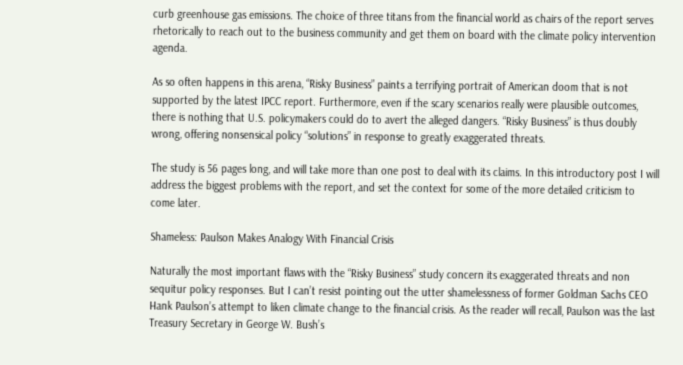curb greenhouse gas emissions. The choice of three titans from the financial world as chairs of the report serves rhetorically to reach out to the business community and get them on board with the climate policy intervention agenda.

As so often happens in this arena, “Risky Business” paints a terrifying portrait of American doom that is not supported by the latest IPCC report. Furthermore, even if the scary scenarios really were plausible outcomes, there is nothing that U.S. policymakers could do to avert the alleged dangers. “Risky Business” is thus doubly wrong, offering nonsensical policy “solutions” in response to greatly exaggerated threats.

The study is 56 pages long, and will take more than one post to deal with its claims. In this introductory post I will address the biggest problems with the report, and set the context for some of the more detailed criticism to come later.

Shameless: Paulson Makes Analogy With Financial Crisis

Naturally the most important flaws with the “Risky Business” study concern its exaggerated threats and non sequitur policy responses. But I can’t resist pointing out the utter shamelessness of former Goldman Sachs CEO Hank Paulson’s attempt to liken climate change to the financial crisis. As the reader will recall, Paulson was the last Treasury Secretary in George W. Bush’s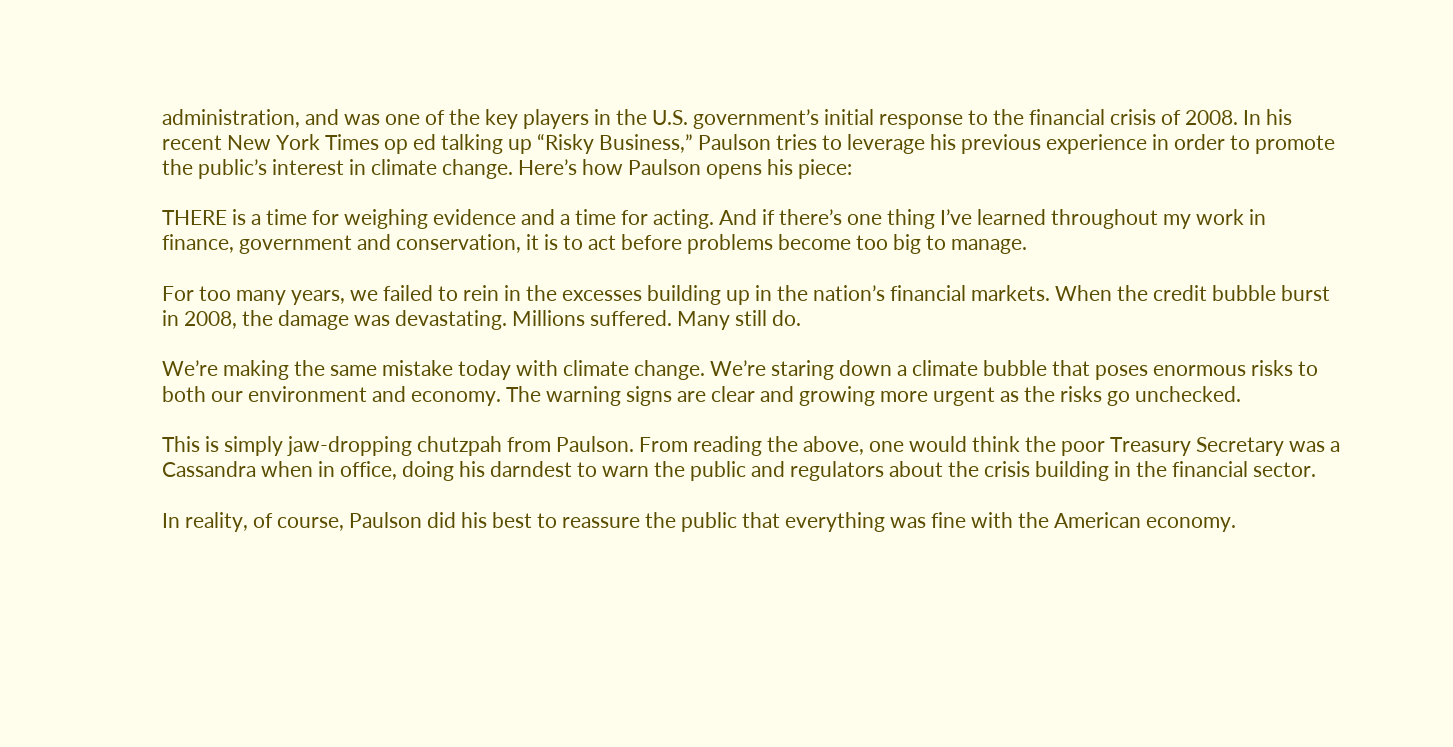administration, and was one of the key players in the U.S. government’s initial response to the financial crisis of 2008. In his recent New York Times op ed talking up “Risky Business,” Paulson tries to leverage his previous experience in order to promote the public’s interest in climate change. Here’s how Paulson opens his piece:

THERE is a time for weighing evidence and a time for acting. And if there’s one thing I’ve learned throughout my work in finance, government and conservation, it is to act before problems become too big to manage.

For too many years, we failed to rein in the excesses building up in the nation’s financial markets. When the credit bubble burst in 2008, the damage was devastating. Millions suffered. Many still do.

We’re making the same mistake today with climate change. We’re staring down a climate bubble that poses enormous risks to both our environment and economy. The warning signs are clear and growing more urgent as the risks go unchecked.

This is simply jaw-dropping chutzpah from Paulson. From reading the above, one would think the poor Treasury Secretary was a Cassandra when in office, doing his darndest to warn the public and regulators about the crisis building in the financial sector.

In reality, of course, Paulson did his best to reassure the public that everything was fine with the American economy.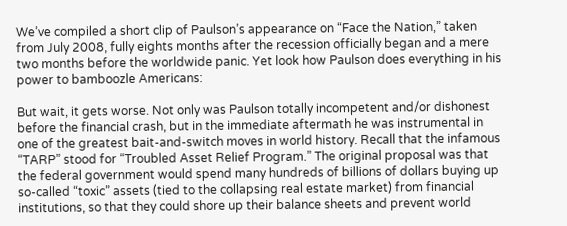We’ve compiled a short clip of Paulson’s appearance on “Face the Nation,” taken from July 2008, fully eights months after the recession officially began and a mere two months before the worldwide panic. Yet look how Paulson does everything in his power to bamboozle Americans:

But wait, it gets worse. Not only was Paulson totally incompetent and/or dishonest before the financial crash, but in the immediate aftermath he was instrumental in one of the greatest bait-and-switch moves in world history. Recall that the infamous “TARP” stood for “Troubled Asset Relief Program.” The original proposal was that the federal government would spend many hundreds of billions of dollars buying up so-called “toxic” assets (tied to the collapsing real estate market) from financial institutions, so that they could shore up their balance sheets and prevent world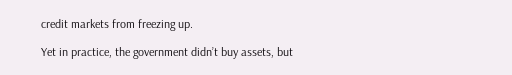credit markets from freezing up.

Yet in practice, the government didn’t buy assets, but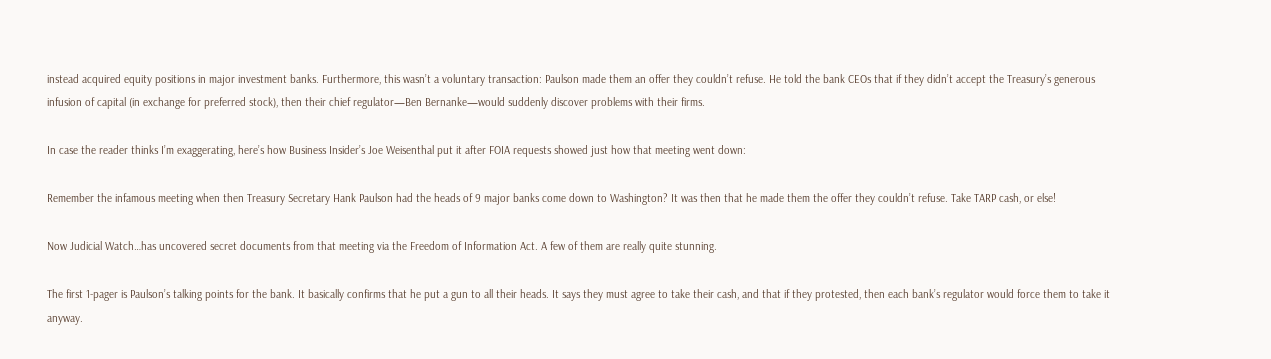instead acquired equity positions in major investment banks. Furthermore, this wasn’t a voluntary transaction: Paulson made them an offer they couldn’t refuse. He told the bank CEOs that if they didn’t accept the Treasury’s generous infusion of capital (in exchange for preferred stock), then their chief regulator—Ben Bernanke—would suddenly discover problems with their firms.

In case the reader thinks I’m exaggerating, here’s how Business Insider’s Joe Weisenthal put it after FOIA requests showed just how that meeting went down:

Remember the infamous meeting when then Treasury Secretary Hank Paulson had the heads of 9 major banks come down to Washington? It was then that he made them the offer they couldn’t refuse. Take TARP cash, or else!

Now Judicial Watch…has uncovered secret documents from that meeting via the Freedom of Information Act. A few of them are really quite stunning.

The first 1-pager is Paulson’s talking points for the bank. It basically confirms that he put a gun to all their heads. It says they must agree to take their cash, and that if they protested, then each bank’s regulator would force them to take it anyway.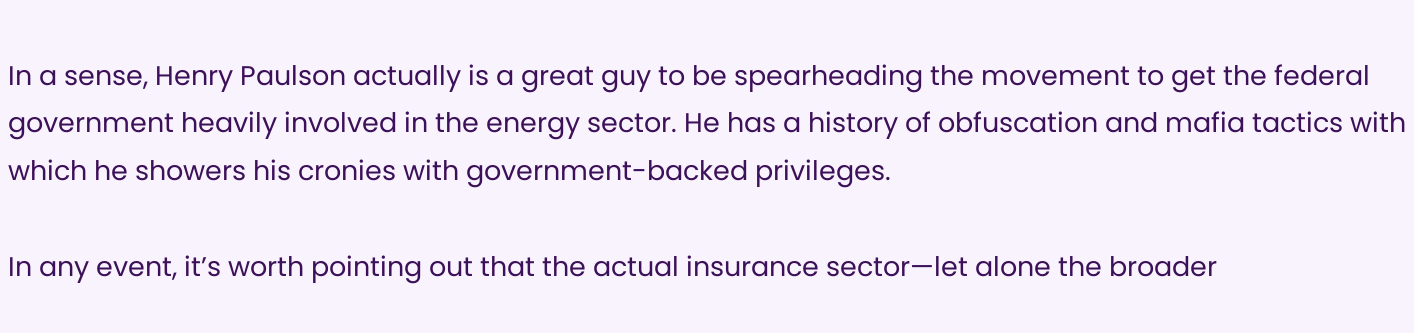In a sense, Henry Paulson actually is a great guy to be spearheading the movement to get the federal government heavily involved in the energy sector. He has a history of obfuscation and mafia tactics with which he showers his cronies with government-backed privileges.

In any event, it’s worth pointing out that the actual insurance sector—let alone the broader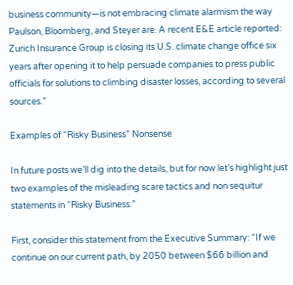business community—is not embracing climate alarmism the way Paulson, Bloomberg, and Steyer are. A recent E&E article reported: Zurich Insurance Group is closing its U.S. climate change office six years after opening it to help persuade companies to press public officials for solutions to climbing disaster losses, according to several sources.”

Examples of “Risky Business” Nonsense

In future posts we’ll dig into the details, but for now let’s highlight just two examples of the misleading scare tactics and non sequitur statements in “Risky Business.”

First, consider this statement from the Executive Summary: “If we continue on our current path, by 2050 between $66 billion and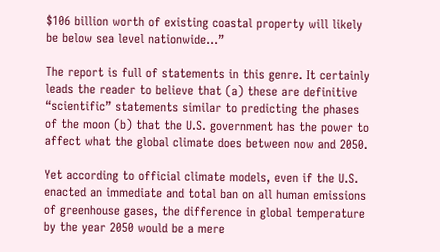$106 billion worth of existing coastal property will likely be below sea level nationwide…”

The report is full of statements in this genre. It certainly leads the reader to believe that (a) these are definitive “scientific” statements similar to predicting the phases of the moon (b) that the U.S. government has the power to affect what the global climate does between now and 2050.

Yet according to official climate models, even if the U.S. enacted an immediate and total ban on all human emissions of greenhouse gases, the difference in global temperature by the year 2050 would be a mere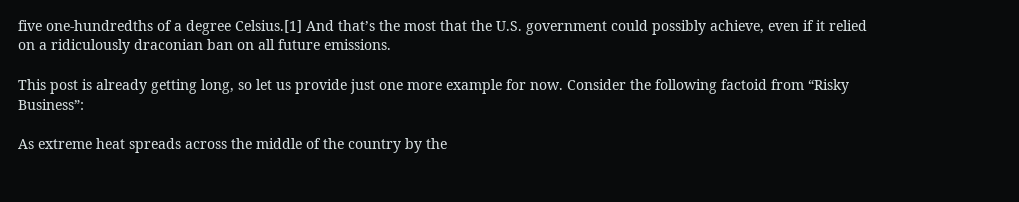five one-hundredths of a degree Celsius.[1] And that’s the most that the U.S. government could possibly achieve, even if it relied on a ridiculously draconian ban on all future emissions.

This post is already getting long, so let us provide just one more example for now. Consider the following factoid from “Risky Business”:

As extreme heat spreads across the middle of the country by the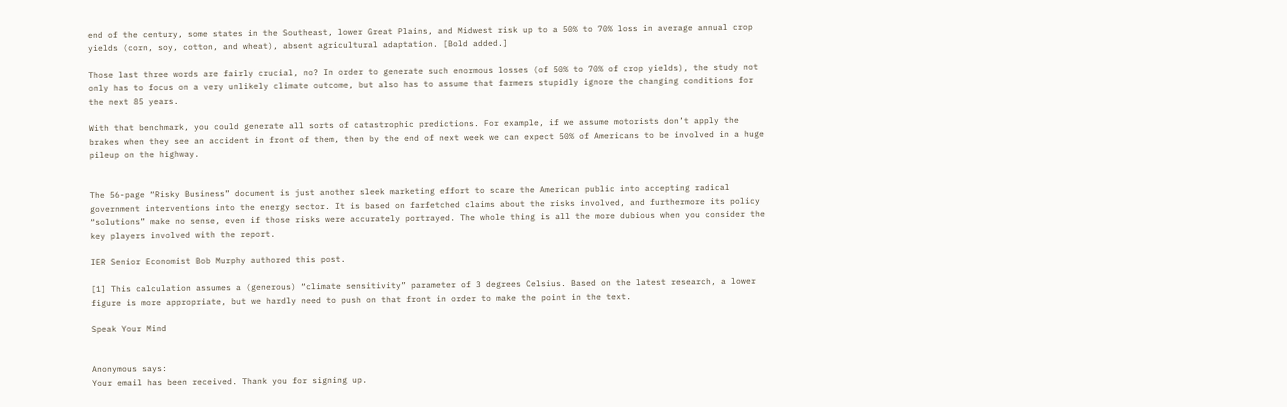end of the century, some states in the Southeast, lower Great Plains, and Midwest risk up to a 50% to 70% loss in average annual crop yields (corn, soy, cotton, and wheat), absent agricultural adaptation. [Bold added.]

Those last three words are fairly crucial, no? In order to generate such enormous losses (of 50% to 70% of crop yields), the study not only has to focus on a very unlikely climate outcome, but also has to assume that farmers stupidly ignore the changing conditions for the next 85 years.

With that benchmark, you could generate all sorts of catastrophic predictions. For example, if we assume motorists don’t apply the brakes when they see an accident in front of them, then by the end of next week we can expect 50% of Americans to be involved in a huge pileup on the highway.


The 56-page “Risky Business” document is just another sleek marketing effort to scare the American public into accepting radical government interventions into the energy sector. It is based on farfetched claims about the risks involved, and furthermore its policy “solutions” make no sense, even if those risks were accurately portrayed. The whole thing is all the more dubious when you consider the key players involved with the report.

IER Senior Economist Bob Murphy authored this post.

[1] This calculation assumes a (generous) “climate sensitivity” parameter of 3 degrees Celsius. Based on the latest research, a lower figure is more appropriate, but we hardly need to push on that front in order to make the point in the text.

Speak Your Mind


Anonymous says:
Your email has been received. Thank you for signing up.